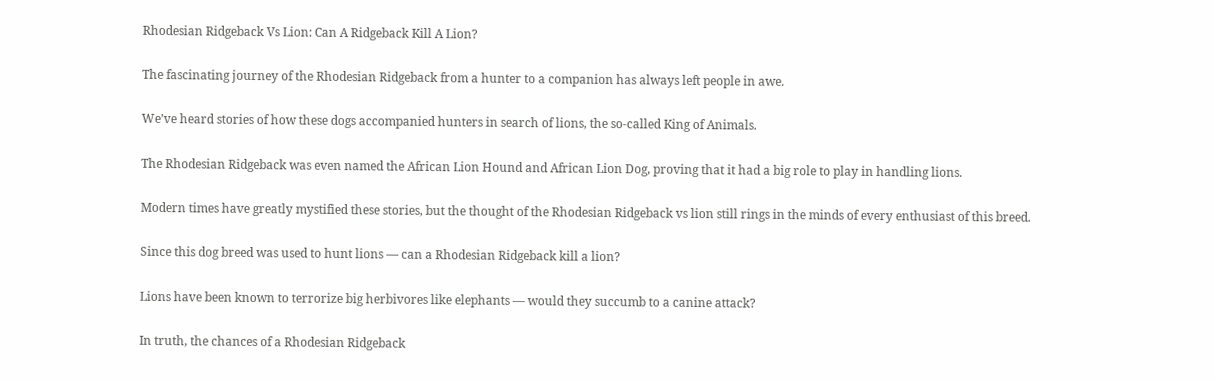Rhodesian Ridgeback Vs Lion: Can A Ridgeback Kill A Lion?

The fascinating journey of the Rhodesian Ridgeback from a hunter to a companion has always left people in awe.

We’ve heard stories of how these dogs accompanied hunters in search of lions, the so-called King of Animals.

The Rhodesian Ridgeback was even named the African Lion Hound and African Lion Dog, proving that it had a big role to play in handling lions.

Modern times have greatly mystified these stories, but the thought of the Rhodesian Ridgeback vs lion still rings in the minds of every enthusiast of this breed.

Since this dog breed was used to hunt lions — can a Rhodesian Ridgeback kill a lion?

Lions have been known to terrorize big herbivores like elephants — would they succumb to a canine attack?

In truth, the chances of a Rhodesian Ridgeback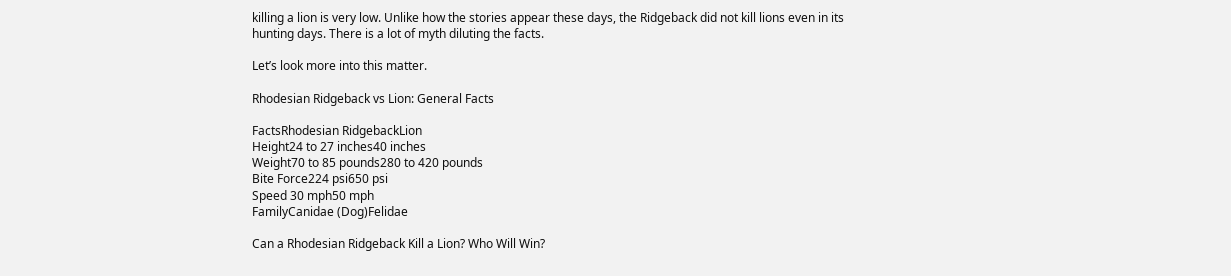killing a lion is very low. Unlike how the stories appear these days, the Ridgeback did not kill lions even in its hunting days. There is a lot of myth diluting the facts.

Let’s look more into this matter.

Rhodesian Ridgeback vs Lion: General Facts

FactsRhodesian RidgebackLion
Height24 to 27 inches40 inches
Weight70 to 85 pounds280 to 420 pounds
Bite Force224 psi650 psi
Speed 30 mph50 mph
FamilyCanidae (Dog)Felidae

Can a Rhodesian Ridgeback Kill a Lion? Who Will Win?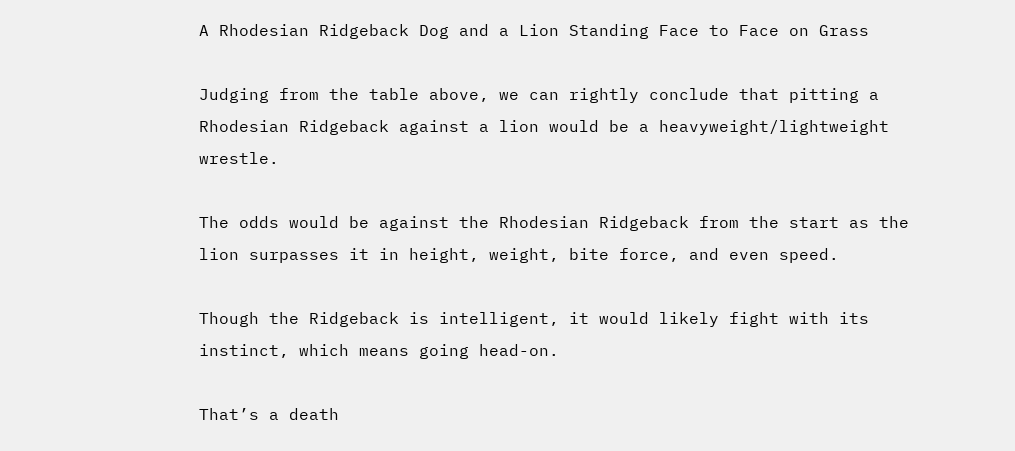A Rhodesian Ridgeback Dog and a Lion Standing Face to Face on Grass

Judging from the table above, we can rightly conclude that pitting a Rhodesian Ridgeback against a lion would be a heavyweight/lightweight wrestle.

The odds would be against the Rhodesian Ridgeback from the start as the lion surpasses it in height, weight, bite force, and even speed.

Though the Ridgeback is intelligent, it would likely fight with its instinct, which means going head-on.

That’s a death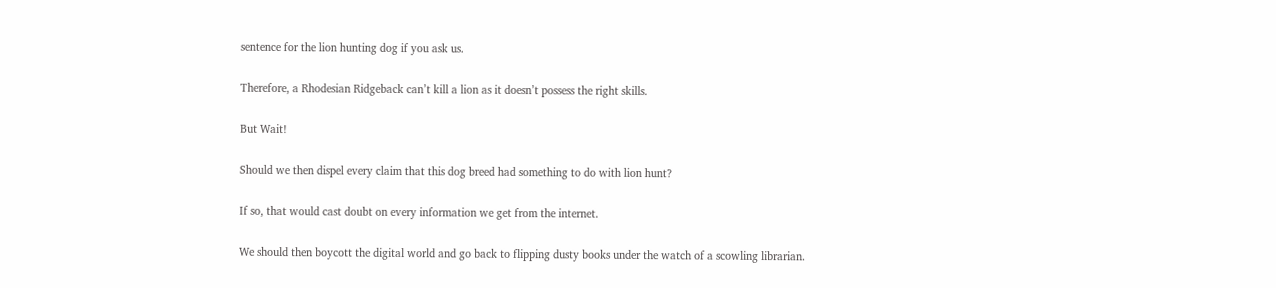sentence for the lion hunting dog if you ask us.

Therefore, a Rhodesian Ridgeback can’t kill a lion as it doesn’t possess the right skills.

But Wait!

Should we then dispel every claim that this dog breed had something to do with lion hunt?

If so, that would cast doubt on every information we get from the internet.

We should then boycott the digital world and go back to flipping dusty books under the watch of a scowling librarian.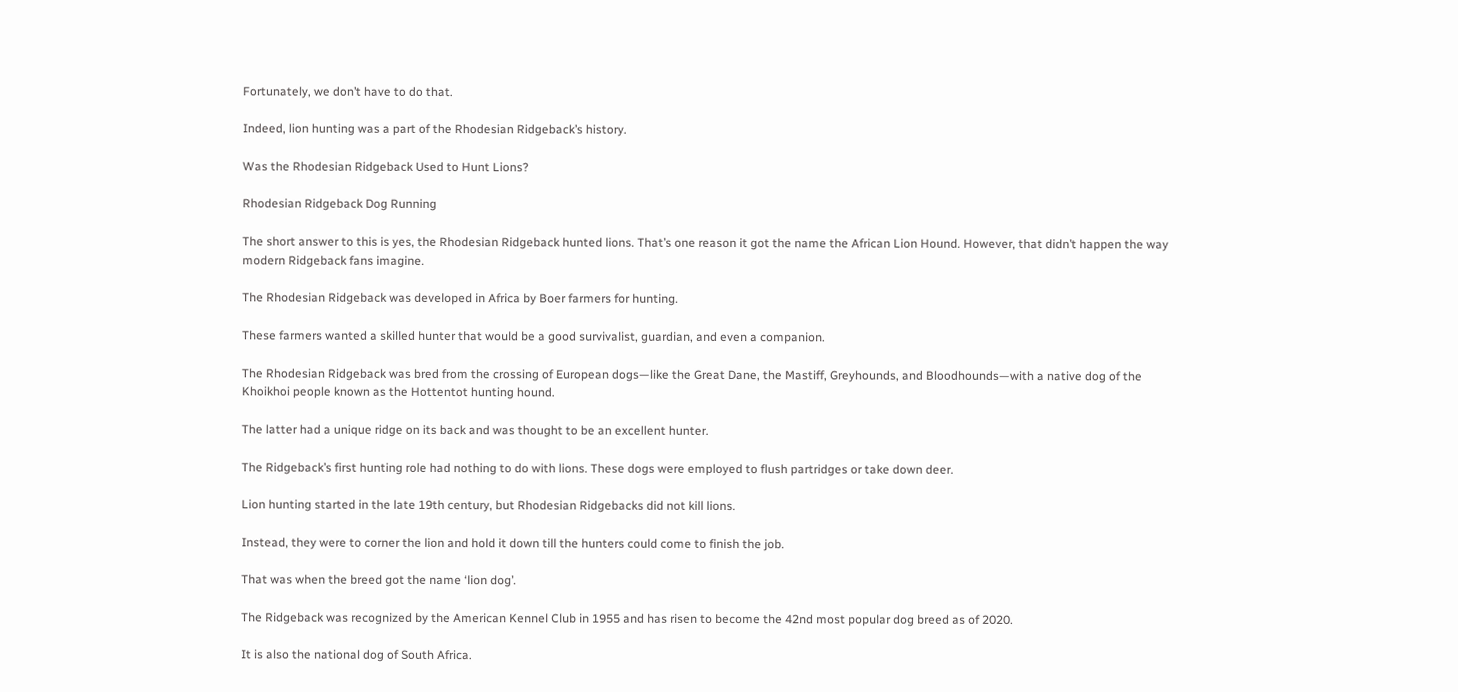Fortunately, we don’t have to do that.

Indeed, lion hunting was a part of the Rhodesian Ridgeback’s history.

Was the Rhodesian Ridgeback Used to Hunt Lions?

Rhodesian Ridgeback Dog Running

The short answer to this is yes, the Rhodesian Ridgeback hunted lions. That’s one reason it got the name the African Lion Hound. However, that didn’t happen the way modern Ridgeback fans imagine.

The Rhodesian Ridgeback was developed in Africa by Boer farmers for hunting.

These farmers wanted a skilled hunter that would be a good survivalist, guardian, and even a companion.

The Rhodesian Ridgeback was bred from the crossing of European dogs—like the Great Dane, the Mastiff, Greyhounds, and Bloodhounds—with a native dog of the Khoikhoi people known as the Hottentot hunting hound.

The latter had a unique ridge on its back and was thought to be an excellent hunter.

The Ridgeback’s first hunting role had nothing to do with lions. These dogs were employed to flush partridges or take down deer.

Lion hunting started in the late 19th century, but Rhodesian Ridgebacks did not kill lions.

Instead, they were to corner the lion and hold it down till the hunters could come to finish the job.

That was when the breed got the name ‘lion dog’.

The Ridgeback was recognized by the American Kennel Club in 1955 and has risen to become the 42nd most popular dog breed as of 2020.

It is also the national dog of South Africa.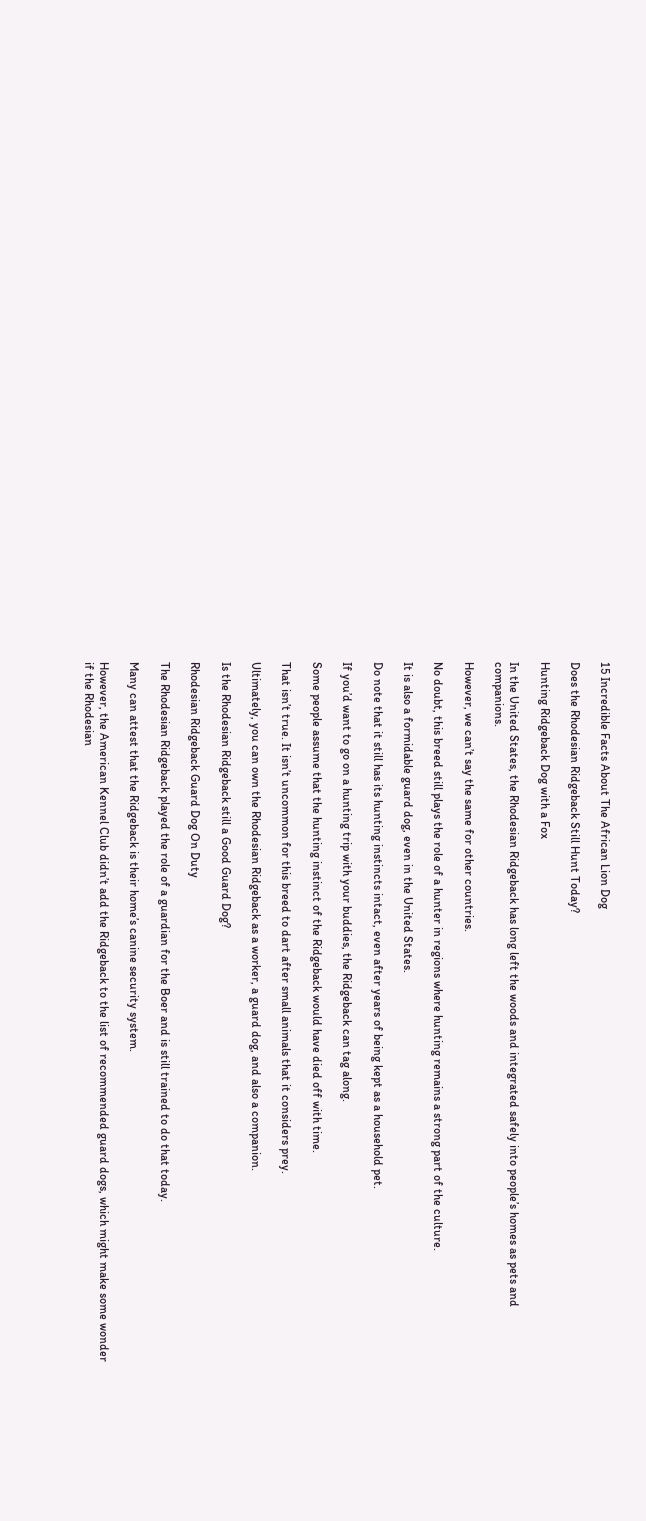15 Incredible Facts About The African Lion Dog

Does the Rhodesian Ridgeback Still Hunt Today?

Hunting Ridgeback Dog with a Fox

In the United States, the Rhodesian Ridgeback has long left the woods and integrated safely into people’s homes as pets and companions.

However, we can’t say the same for other countries.

No doubt, this breed still plays the role of a hunter in regions where hunting remains a strong part of the culture.

It is also a formidable guard dog, even in the United States.

Do note that it still has its hunting instincts intact, even after years of being kept as a household pet.

If you’d want to go on a hunting trip with your buddies, the Ridgeback can tag along.

Some people assume that the hunting instinct of the Ridgeback would have died off with time.

That isn’t true. It isn’t uncommon for this breed to dart after small animals that it considers prey.

Ultimately, you can own the Rhodesian Ridgeback as a worker, a guard dog, and also a companion.

Is the Rhodesian Ridgeback still a Good Guard Dog?

Rhodesian Ridgeback Guard Dog On Duty

The Rhodesian Ridgeback played the role of a guardian for the Boer and is still trained to do that today.

Many can attest that the Ridgeback is their home’s canine security system.

However, the American Kennel Club didn’t add the Ridgeback to the list of recommended guard dogs, which might make some wonder if the Rhodesian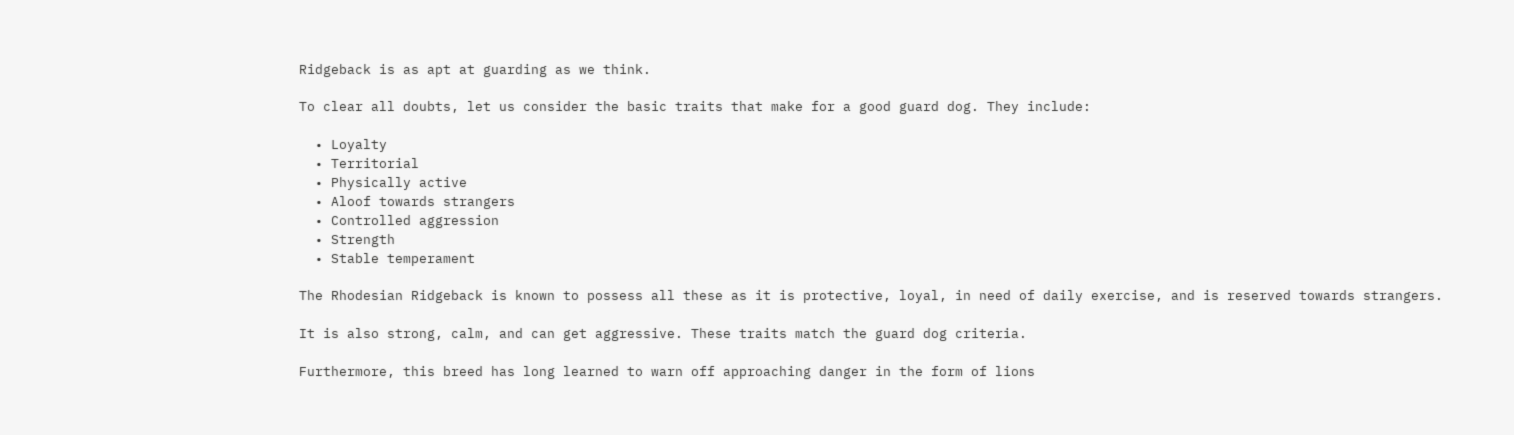Ridgeback is as apt at guarding as we think.

To clear all doubts, let us consider the basic traits that make for a good guard dog. They include:

  • Loyalty
  • Territorial
  • Physically active
  • Aloof towards strangers
  • Controlled aggression
  • Strength
  • Stable temperament

The Rhodesian Ridgeback is known to possess all these as it is protective, loyal, in need of daily exercise, and is reserved towards strangers.

It is also strong, calm, and can get aggressive. These traits match the guard dog criteria.

Furthermore, this breed has long learned to warn off approaching danger in the form of lions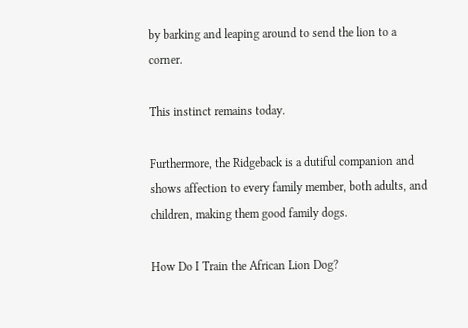by barking and leaping around to send the lion to a corner.

This instinct remains today.

Furthermore, the Ridgeback is a dutiful companion and shows affection to every family member, both adults, and children, making them good family dogs.

How Do I Train the African Lion Dog?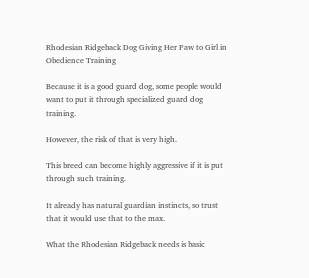Rhodesian Ridgeback Dog Giving Her Paw to Girl in Obedience Training

Because it is a good guard dog, some people would want to put it through specialized guard dog training.

However, the risk of that is very high.

This breed can become highly aggressive if it is put through such training.

It already has natural guardian instincts, so trust that it would use that to the max.

What the Rhodesian Ridgeback needs is basic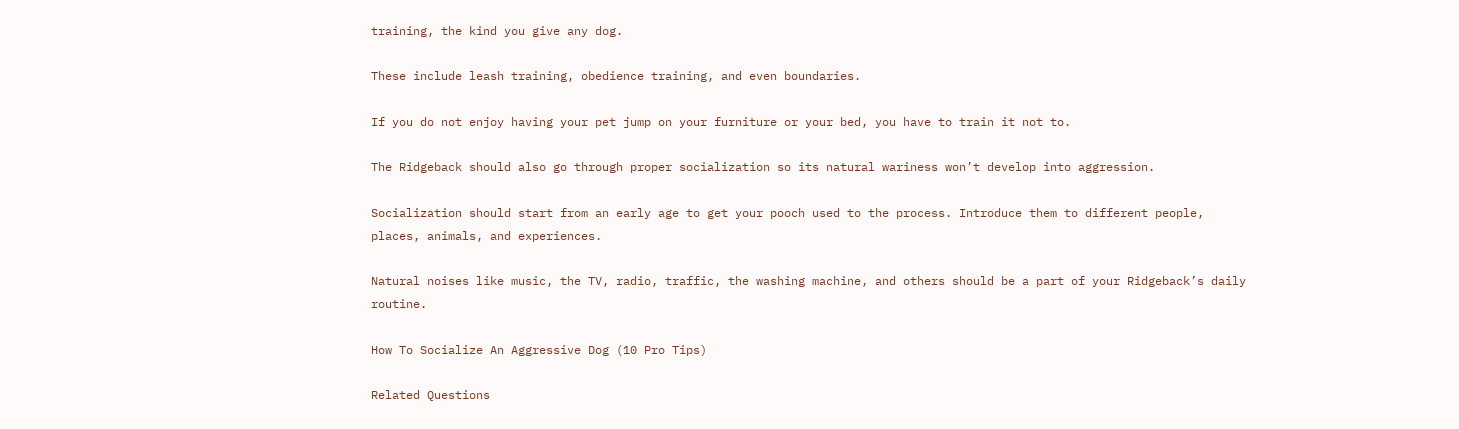training, the kind you give any dog.

These include leash training, obedience training, and even boundaries.

If you do not enjoy having your pet jump on your furniture or your bed, you have to train it not to.

The Ridgeback should also go through proper socialization so its natural wariness won’t develop into aggression.

Socialization should start from an early age to get your pooch used to the process. Introduce them to different people, places, animals, and experiences.

Natural noises like music, the TV, radio, traffic, the washing machine, and others should be a part of your Ridgeback’s daily routine.

How To Socialize An Aggressive Dog (10 Pro Tips)

Related Questions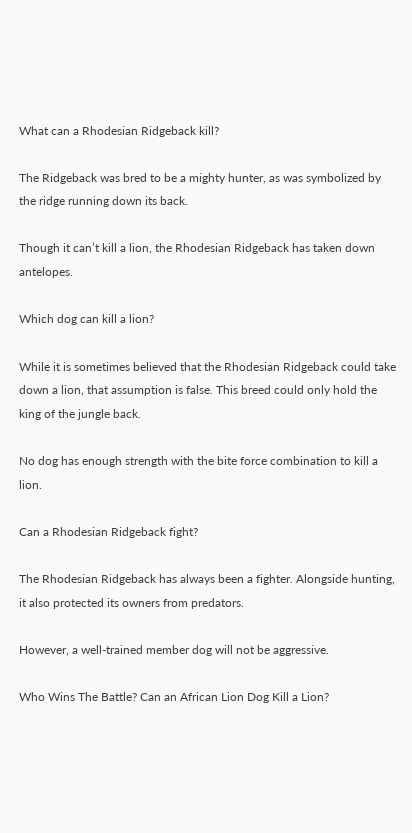What can a Rhodesian Ridgeback kill?

The Ridgeback was bred to be a mighty hunter, as was symbolized by the ridge running down its back.

Though it can’t kill a lion, the Rhodesian Ridgeback has taken down antelopes.

Which dog can kill a lion?

While it is sometimes believed that the Rhodesian Ridgeback could take down a lion, that assumption is false. This breed could only hold the king of the jungle back.

No dog has enough strength with the bite force combination to kill a lion.

Can a Rhodesian Ridgeback fight?

The Rhodesian Ridgeback has always been a fighter. Alongside hunting, it also protected its owners from predators.

However, a well-trained member dog will not be aggressive.

Who Wins The Battle? Can an African Lion Dog Kill a Lion?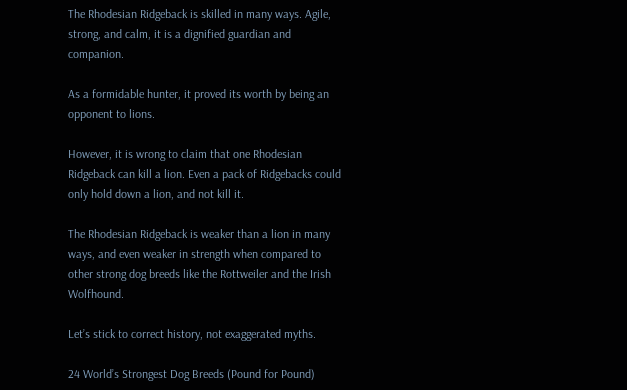The Rhodesian Ridgeback is skilled in many ways. Agile, strong, and calm, it is a dignified guardian and companion.

As a formidable hunter, it proved its worth by being an opponent to lions.

However, it is wrong to claim that one Rhodesian Ridgeback can kill a lion. Even a pack of Ridgebacks could only hold down a lion, and not kill it.

The Rhodesian Ridgeback is weaker than a lion in many ways, and even weaker in strength when compared to other strong dog breeds like the Rottweiler and the Irish Wolfhound.

Let’s stick to correct history, not exaggerated myths.

24 World’s Strongest Dog Breeds (Pound for Pound)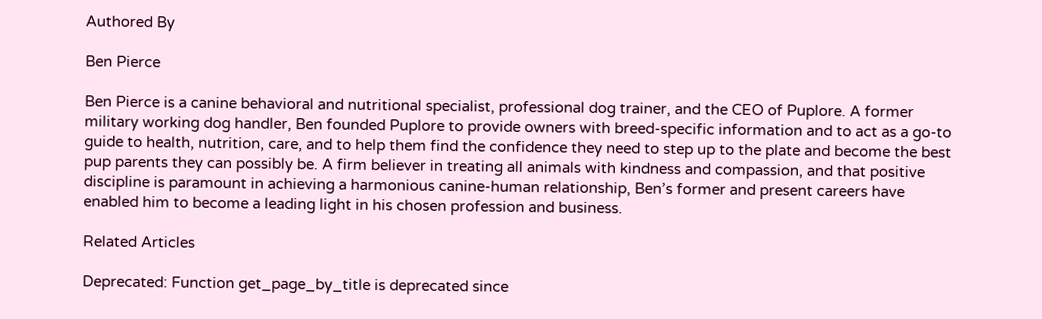Authored By

Ben Pierce

Ben Pierce is a canine behavioral and nutritional specialist, professional dog trainer, and the CEO of Puplore. A former military working dog handler, Ben founded Puplore to provide owners with breed-specific information and to act as a go-to guide to health, nutrition, care, and to help them find the confidence they need to step up to the plate and become the best pup parents they can possibly be. A firm believer in treating all animals with kindness and compassion, and that positive discipline is paramount in achieving a harmonious canine-human relationship, Ben’s former and present careers have enabled him to become a leading light in his chosen profession and business.

Related Articles

Deprecated: Function get_page_by_title is deprecated since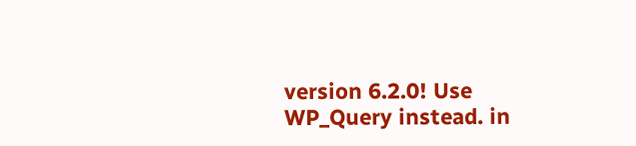version 6.2.0! Use WP_Query instead. in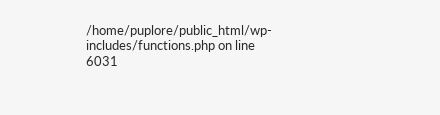/home/puplore/public_html/wp-includes/functions.php on line 6031